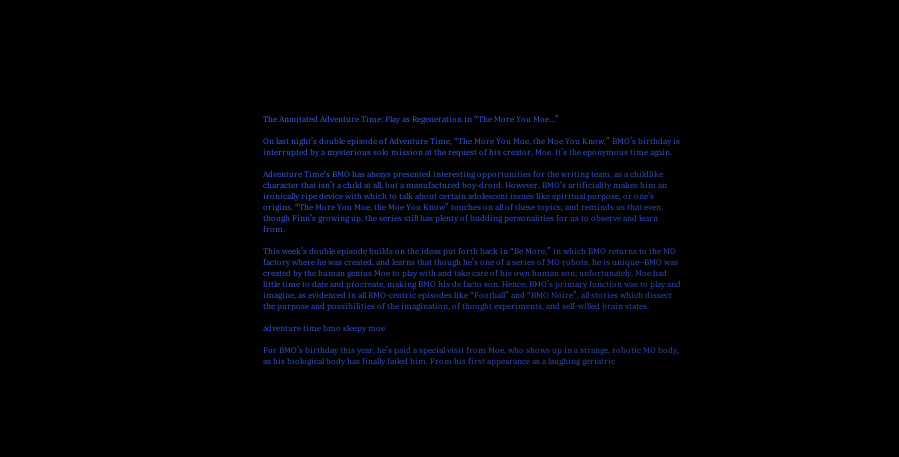The Annotated Adventure Time: Play as Regeneration in “The More You Moe…”

On last night’s double episode of Adventure Time, “The More You Moe, the Moe You Know,” BMO’s birthday is interrupted by a mysterious solo mission at the request of his creator, Moe. It’s the eponymous time again.

Adventure Time‘s BMO has always presented interesting opportunities for the writing team, as a childlike character that isn’t a child at all, but a manufactured boy-droid. However, BMO’s artificiality makes him an ironically ripe device with which to talk about certain adolescent issues like spiritual purpose, or one’s origins. “The More You Moe, the Moe You Know” touches on all of these topics, and reminds us that even though Finn’s growing up, the series still has plenty of budding personalities for us to observe and learn from.

This week’s double episode builds on the ideas put forth back in “Be More,” in which BMO returns to the MO factory where he was created, and learns that though he’s one of a series of MO robots, he is unique–BMO was created by the human genius Moe to play with and take care of his own human son; unfortunately, Moe had little time to date and procreate, making BMO his de facto son. Hence, BMO’s primary function was to play and imagine, as evidenced in all BMO-centric episodes like “Football” and “BMO Noire”, all stories which dissect the purpose and possibilities of the imagination, of thought experiments, and self-willed brain states.

adventure time bmo sleepy moe

For BMO’s birthday this year, he’s paid a special visit from Moe, who shows up in a strange, robotic MO body, as his biological body has finally failed him. From his first appearance as a laughing geriatric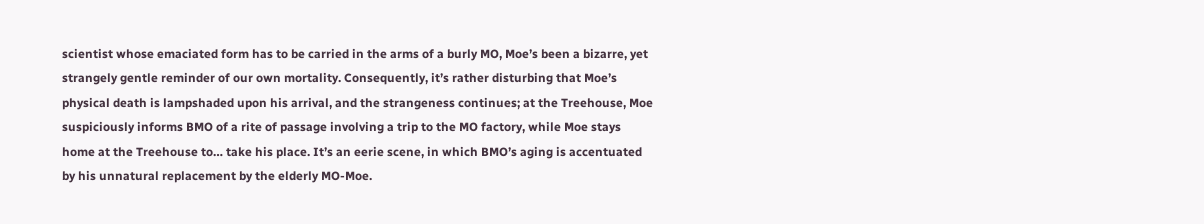scientist whose emaciated form has to be carried in the arms of a burly MO, Moe’s been a bizarre, yet strangely gentle reminder of our own mortality. Consequently, it’s rather disturbing that Moe’s physical death is lampshaded upon his arrival, and the strangeness continues; at the Treehouse, Moe suspiciously informs BMO of a rite of passage involving a trip to the MO factory, while Moe stays home at the Treehouse to… take his place. It’s an eerie scene, in which BMO’s aging is accentuated by his unnatural replacement by the elderly MO-Moe.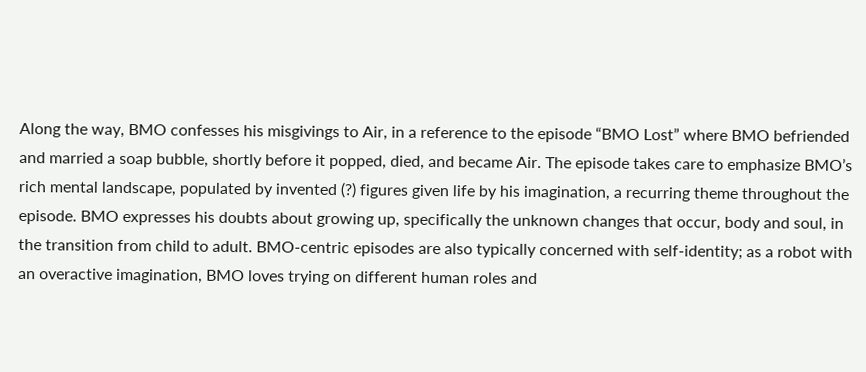Along the way, BMO confesses his misgivings to Air, in a reference to the episode “BMO Lost” where BMO befriended and married a soap bubble, shortly before it popped, died, and became Air. The episode takes care to emphasize BMO’s rich mental landscape, populated by invented (?) figures given life by his imagination, a recurring theme throughout the episode. BMO expresses his doubts about growing up, specifically the unknown changes that occur, body and soul, in the transition from child to adult. BMO-centric episodes are also typically concerned with self-identity; as a robot with an overactive imagination, BMO loves trying on different human roles and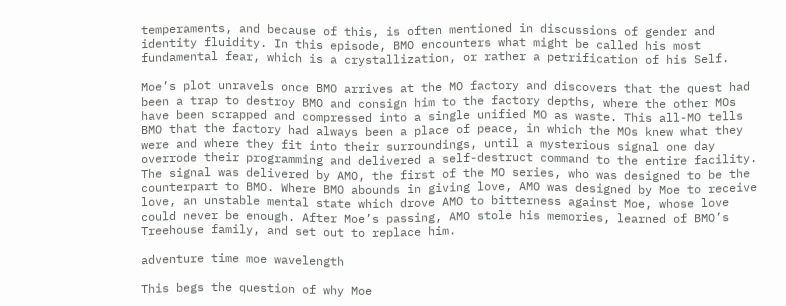temperaments, and because of this, is often mentioned in discussions of gender and identity fluidity. In this episode, BMO encounters what might be called his most fundamental fear, which is a crystallization, or rather a petrification of his Self.

Moe’s plot unravels once BMO arrives at the MO factory and discovers that the quest had been a trap to destroy BMO and consign him to the factory depths, where the other MOs have been scrapped and compressed into a single unified MO as waste. This all-MO tells BMO that the factory had always been a place of peace, in which the MOs knew what they were and where they fit into their surroundings, until a mysterious signal one day overrode their programming and delivered a self-destruct command to the entire facility. The signal was delivered by AMO, the first of the MO series, who was designed to be the counterpart to BMO. Where BMO abounds in giving love, AMO was designed by Moe to receive love, an unstable mental state which drove AMO to bitterness against Moe, whose love could never be enough. After Moe’s passing, AMO stole his memories, learned of BMO’s Treehouse family, and set out to replace him.

adventure time moe wavelength

This begs the question of why Moe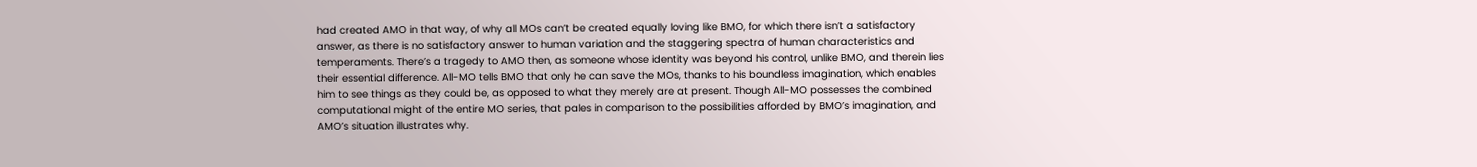had created AMO in that way, of why all MOs can’t be created equally loving like BMO, for which there isn’t a satisfactory answer, as there is no satisfactory answer to human variation and the staggering spectra of human characteristics and temperaments. There’s a tragedy to AMO then, as someone whose identity was beyond his control, unlike BMO, and therein lies their essential difference. All-MO tells BMO that only he can save the MOs, thanks to his boundless imagination, which enables him to see things as they could be, as opposed to what they merely are at present. Though All-MO possesses the combined computational might of the entire MO series, that pales in comparison to the possibilities afforded by BMO’s imagination, and AMO’s situation illustrates why.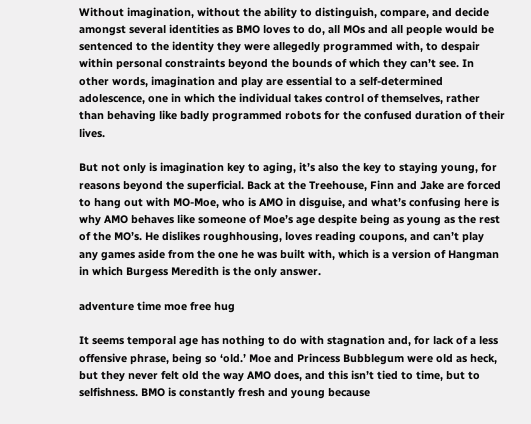Without imagination, without the ability to distinguish, compare, and decide amongst several identities as BMO loves to do, all MOs and all people would be sentenced to the identity they were allegedly programmed with, to despair within personal constraints beyond the bounds of which they can’t see. In other words, imagination and play are essential to a self-determined adolescence, one in which the individual takes control of themselves, rather than behaving like badly programmed robots for the confused duration of their lives.

But not only is imagination key to aging, it’s also the key to staying young, for reasons beyond the superficial. Back at the Treehouse, Finn and Jake are forced to hang out with MO-Moe, who is AMO in disguise, and what’s confusing here is why AMO behaves like someone of Moe’s age despite being as young as the rest of the MO’s. He dislikes roughhousing, loves reading coupons, and can’t play any games aside from the one he was built with, which is a version of Hangman in which Burgess Meredith is the only answer.

adventure time moe free hug

It seems temporal age has nothing to do with stagnation and, for lack of a less offensive phrase, being so ‘old.’ Moe and Princess Bubblegum were old as heck, but they never felt old the way AMO does, and this isn’t tied to time, but to selfishness. BMO is constantly fresh and young because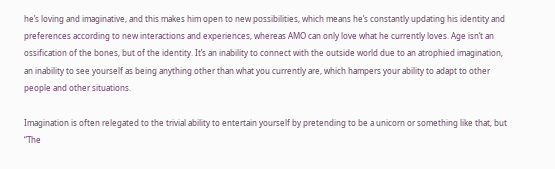he’s loving and imaginative, and this makes him open to new possibilities, which means he’s constantly updating his identity and preferences according to new interactions and experiences, whereas AMO can only love what he currently loves. Age isn’t an ossification of the bones, but of the identity. It’s an inability to connect with the outside world due to an atrophied imagination, an inability to see yourself as being anything other than what you currently are, which hampers your ability to adapt to other people and other situations.

Imagination is often relegated to the trivial ability to entertain yourself by pretending to be a unicorn or something like that, but “The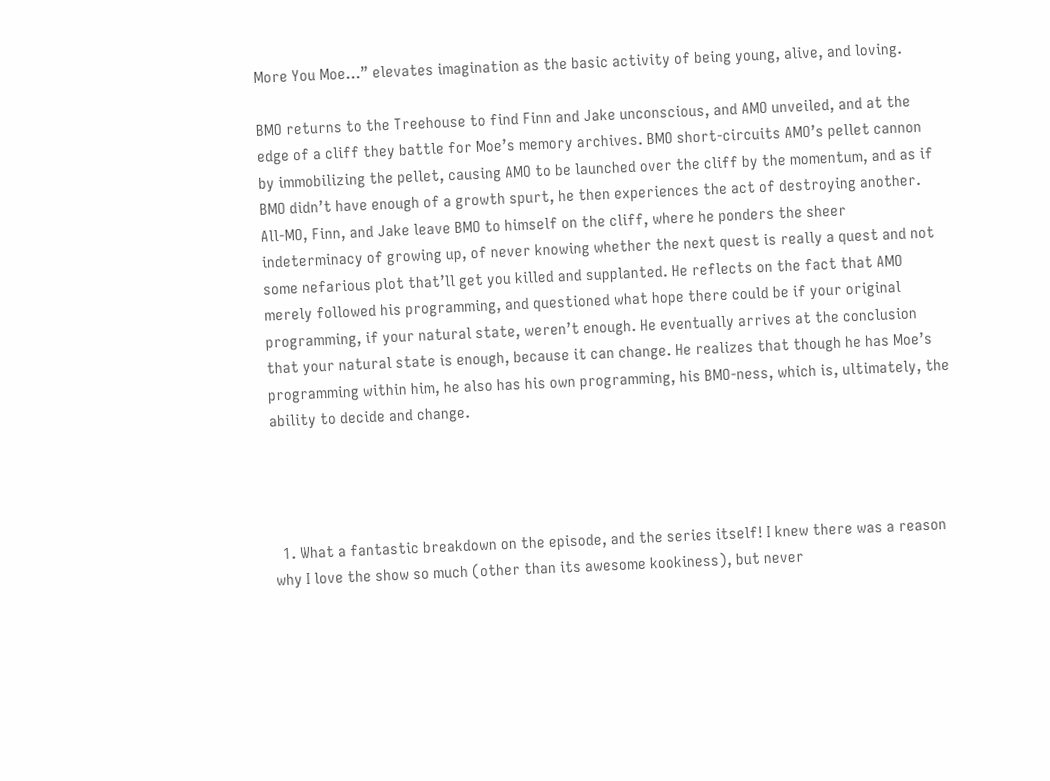More You Moe…” elevates imagination as the basic activity of being young, alive, and loving.

BMO returns to the Treehouse to find Finn and Jake unconscious, and AMO unveiled, and at the edge of a cliff they battle for Moe’s memory archives. BMO short-circuits AMO’s pellet cannon by immobilizing the pellet, causing AMO to be launched over the cliff by the momentum, and as if BMO didn’t have enough of a growth spurt, he then experiences the act of destroying another. All-MO, Finn, and Jake leave BMO to himself on the cliff, where he ponders the sheer indeterminacy of growing up, of never knowing whether the next quest is really a quest and not some nefarious plot that’ll get you killed and supplanted. He reflects on the fact that AMO merely followed his programming, and questioned what hope there could be if your original programming, if your natural state, weren’t enough. He eventually arrives at the conclusion that your natural state is enough, because it can change. He realizes that though he has Moe’s programming within him, he also has his own programming, his BMO-ness, which is, ultimately, the ability to decide and change.




  1. What a fantastic breakdown on the episode, and the series itself! I knew there was a reason why I love the show so much (other than its awesome kookiness), but never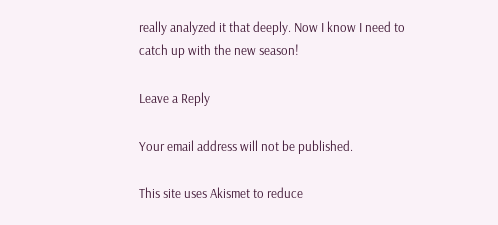really analyzed it that deeply. Now I know I need to catch up with the new season!

Leave a Reply

Your email address will not be published.

This site uses Akismet to reduce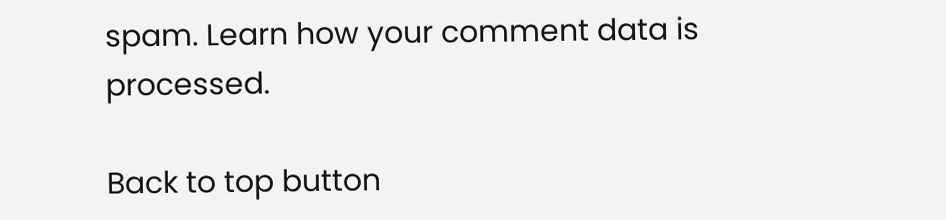spam. Learn how your comment data is processed.

Back to top button